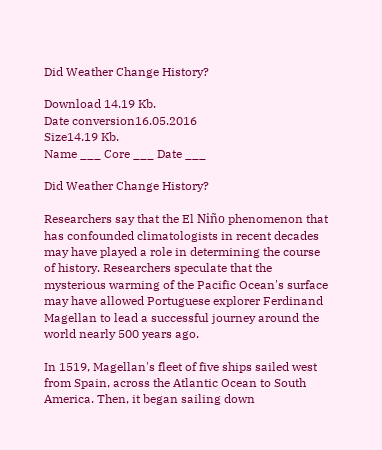Did Weather Change History?

Download 14.19 Kb.
Date conversion16.05.2016
Size14.19 Kb.
Name ___ Core ___ Date ___

Did Weather Change History?

Researchers say that the El Niño phenomenon that has confounded climatologists in recent decades may have played a role in determining the course of history. Researchers speculate that the mysterious warming of the Pacific Ocean's surface may have allowed Portuguese explorer Ferdinand Magellan to lead a successful journey around the world nearly 500 years ago.

In 1519, Magellan's fleet of five ships sailed west from Spain, across the Atlantic Ocean to South America. Then, it began sailing down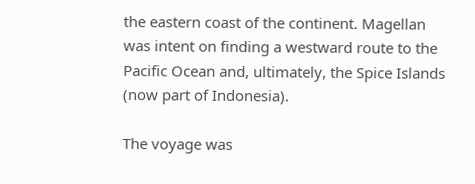the eastern coast of the continent. Magellan was intent on finding a westward route to the Pacific Ocean and, ultimately, the Spice Islands (now part of Indonesia).

The voyage was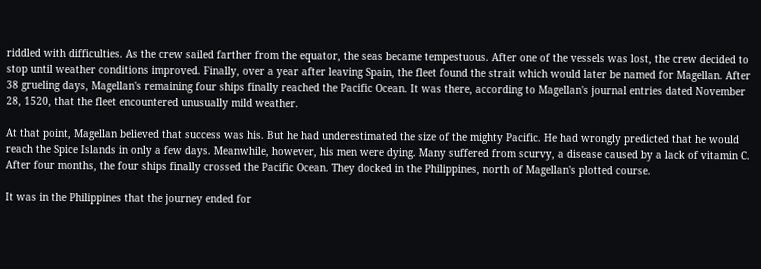riddled with difficulties. As the crew sailed farther from the equator, the seas became tempestuous. After one of the vessels was lost, the crew decided to stop until weather conditions improved. Finally, over a year after leaving Spain, the fleet found the strait which would later be named for Magellan. After 38 grueling days, Magellan's remaining four ships finally reached the Pacific Ocean. It was there, according to Magellan's journal entries dated November 28, 1520, that the fleet encountered unusually mild weather.

At that point, Magellan believed that success was his. But he had underestimated the size of the mighty Pacific. He had wrongly predicted that he would reach the Spice Islands in only a few days. Meanwhile, however, his men were dying. Many suffered from scurvy, a disease caused by a lack of vitamin C. After four months, the four ships finally crossed the Pacific Ocean. They docked in the Philippines, north of Magellan's plotted course.

It was in the Philippines that the journey ended for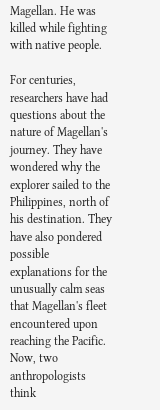Magellan. He was killed while fighting with native people.

For centuries, researchers have had questions about the nature of Magellan's journey. They have wondered why the explorer sailed to the Philippines, north of his destination. They have also pondered possible explanations for the unusually calm seas that Magellan's fleet encountered upon reaching the Pacific. Now, two anthropologists think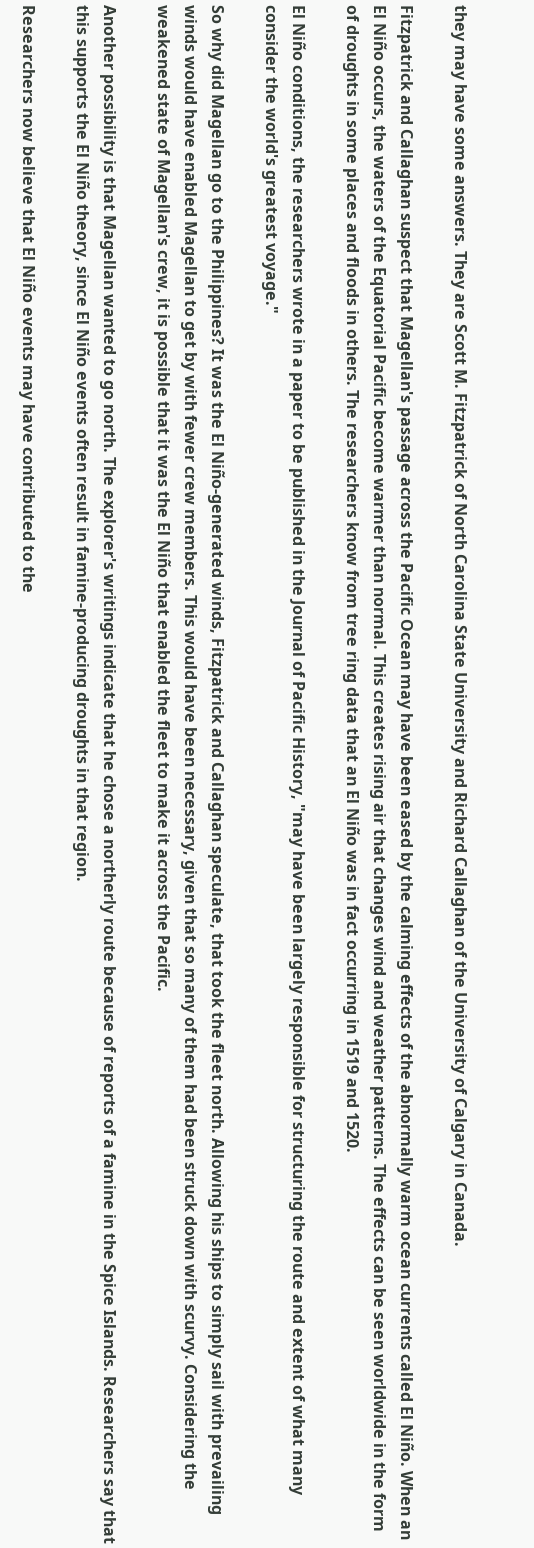they may have some answers. They are Scott M. Fitzpatrick of North Carolina State University and Richard Callaghan of the University of Calgary in Canada.

Fitzpatrick and Callaghan suspect that Magellan's passage across the Pacific Ocean may have been eased by the calming effects of the abnormally warm ocean currents called El Niño. When an El Niño occurs, the waters of the Equatorial Pacific become warmer than normal. This creates rising air that changes wind and weather patterns. The effects can be seen worldwide in the form of droughts in some places and floods in others. The researchers know from tree ring data that an El Niño was in fact occurring in 1519 and 1520.

El Niño conditions, the researchers wrote in a paper to be published in the Journal of Pacific History, "may have been largely responsible for structuring the route and extent of what many consider the world's greatest voyage."

So why did Magellan go to the Philippines? It was the El Niño-generated winds, Fitzpatrick and Callaghan speculate, that took the fleet north. Allowing his ships to simply sail with prevailing winds would have enabled Magellan to get by with fewer crew members. This would have been necessary, given that so many of them had been struck down with scurvy. Considering the weakened state of Magellan's crew, it is possible that it was the El Niño that enabled the fleet to make it across the Pacific.

Another possibility is that Magellan wanted to go north. The explorer's writings indicate that he chose a northerly route because of reports of a famine in the Spice Islands. Researchers say that this supports the El Niño theory, since El Niño events often result in famine-producing droughts in that region.

Researchers now believe that El Niño events may have contributed to the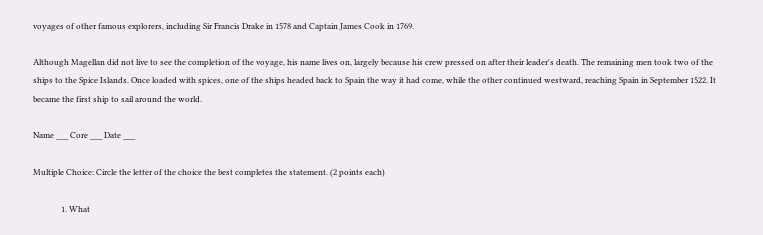voyages of other famous explorers, including Sir Francis Drake in 1578 and Captain James Cook in 1769.

Although Magellan did not live to see the completion of the voyage, his name lives on, largely because his crew pressed on after their leader's death. The remaining men took two of the ships to the Spice Islands. Once loaded with spices, one of the ships headed back to Spain the way it had come, while the other continued westward, reaching Spain in September 1522. It became the first ship to sail around the world.

Name ___ Core ___ Date ___

Multiple Choice: Circle the letter of the choice the best completes the statement. (2 points each)

              1. What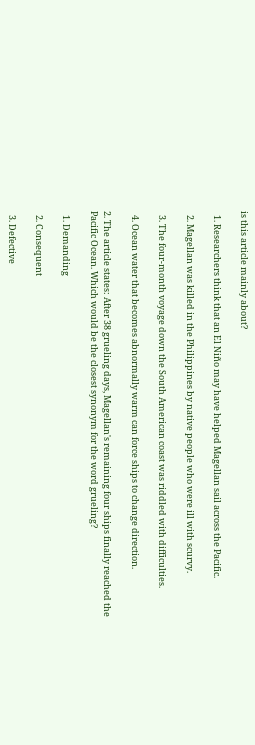is this article mainly about?

  1. Researchers think that an El Niño may have helped Magellan sail across the Pacific.

  2. Magellan was killed in the Philippines by native people who were ill with scurvy.

  3. The four-month voyage down the South American coast was riddled with difficulties.

  4. Ocean water that becomes abnormally warm can force ships to change direction.

2. The article states: After 38 grueling days, Magellan's remaining four ships finally reached the Pacific Ocean. Which would be the closest synonym for the word grueling?

  1. Demanding

  2. Consequent

  3. Defective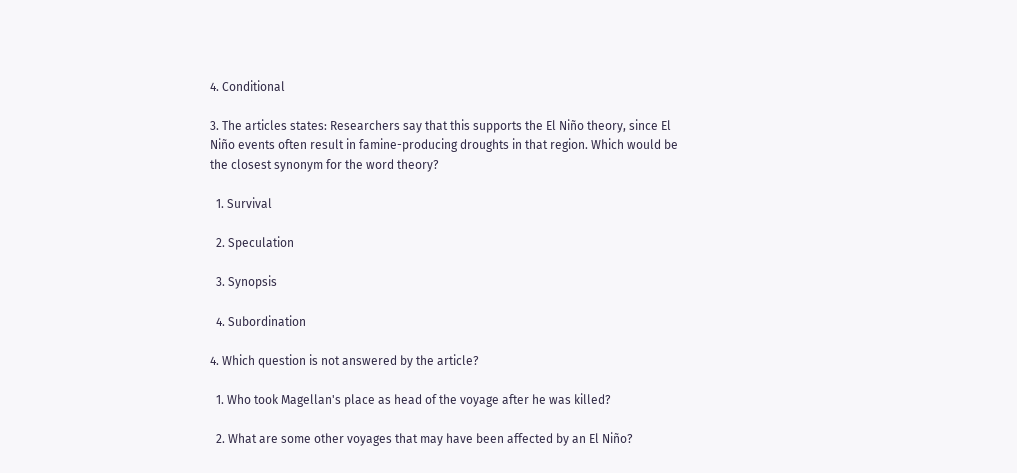4. Conditional

3. The articles states: Researchers say that this supports the El Niño theory, since El Niño events often result in famine-producing droughts in that region. Which would be the closest synonym for the word theory?

  1. Survival

  2. Speculation

  3. Synopsis

  4. Subordination

4. Which question is not answered by the article?

  1. Who took Magellan's place as head of the voyage after he was killed?

  2. What are some other voyages that may have been affected by an El Niño?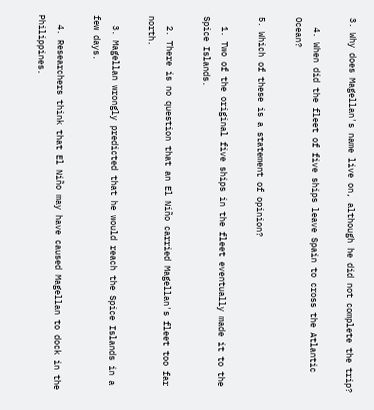3. Why does Magellan's name live on, although he did not complete the trip?

  4. When did the fleet of five ships leave Spain to cross the Atlantic Ocean?

5. Which of these is a statement of opinion?

  1. Two of the original five ships in the fleet eventually made it to the Spice Islands.

  2. There is no question that an El Niño carried Magellan's fleet too far north.

  3. Magellan wrongly predicted that he would reach the Spice Islands in a few days.

  4. Researchers think that El Niño may have caused Magellan to dock in the Philippines.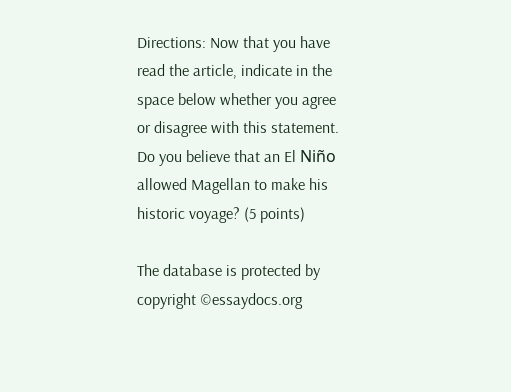Directions: Now that you have read the article, indicate in the space below whether you agree or disagree with this statement. Do you believe that an El Niño allowed Magellan to make his historic voyage? (5 points)

The database is protected by copyright ©essaydocs.org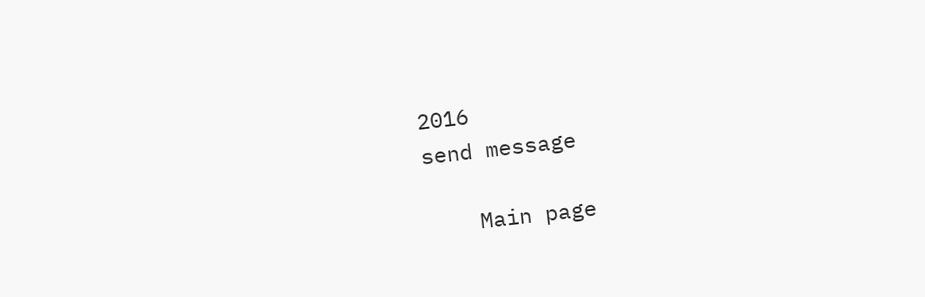2016
send message

    Main page